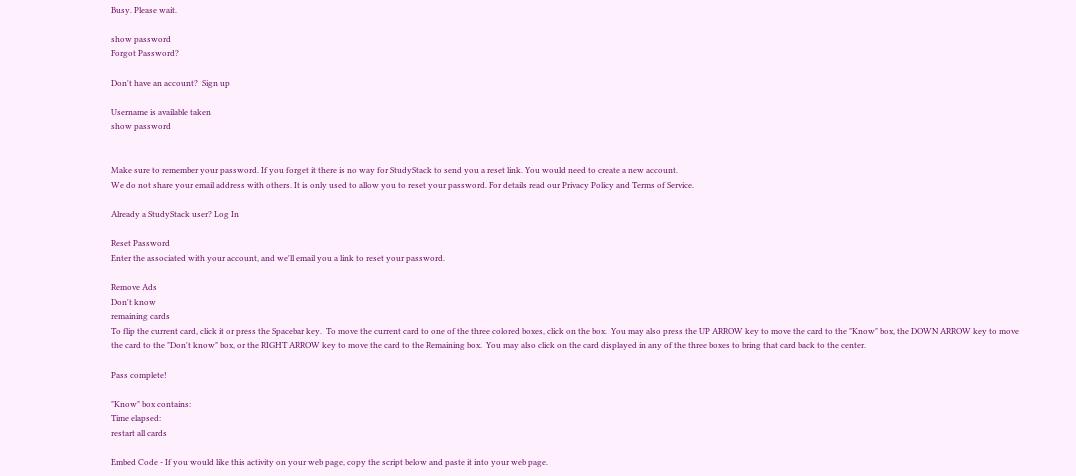Busy. Please wait.

show password
Forgot Password?

Don't have an account?  Sign up

Username is available taken
show password


Make sure to remember your password. If you forget it there is no way for StudyStack to send you a reset link. You would need to create a new account.
We do not share your email address with others. It is only used to allow you to reset your password. For details read our Privacy Policy and Terms of Service.

Already a StudyStack user? Log In

Reset Password
Enter the associated with your account, and we'll email you a link to reset your password.

Remove Ads
Don't know
remaining cards
To flip the current card, click it or press the Spacebar key.  To move the current card to one of the three colored boxes, click on the box.  You may also press the UP ARROW key to move the card to the "Know" box, the DOWN ARROW key to move the card to the "Don't know" box, or the RIGHT ARROW key to move the card to the Remaining box.  You may also click on the card displayed in any of the three boxes to bring that card back to the center.

Pass complete!

"Know" box contains:
Time elapsed:
restart all cards

Embed Code - If you would like this activity on your web page, copy the script below and paste it into your web page.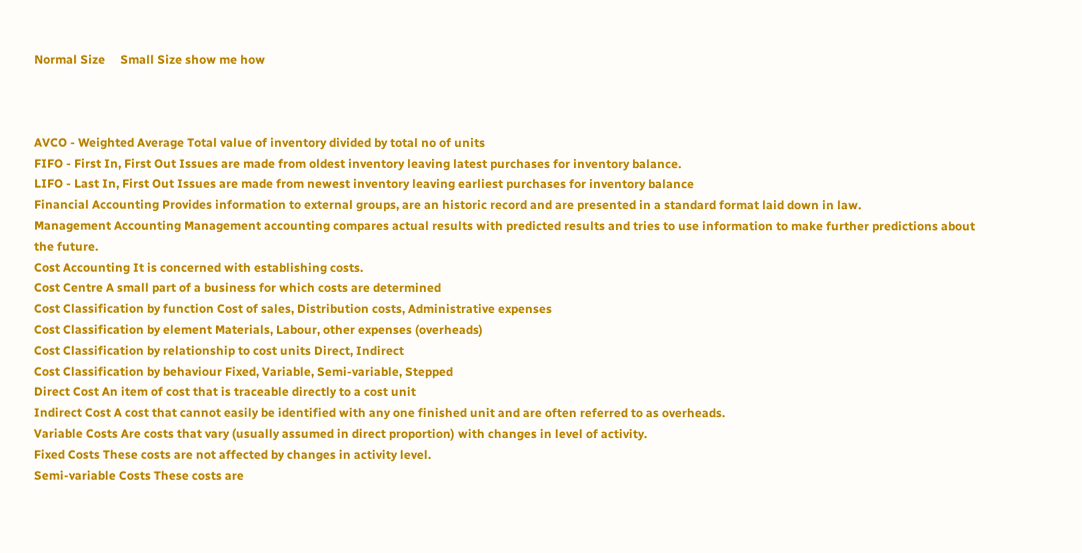Normal Size     Small Size show me how



AVCO - Weighted Average Total value of inventory divided by total no of units
FIFO - First In, First Out Issues are made from oldest inventory leaving latest purchases for inventory balance.
LIFO - Last In, First Out Issues are made from newest inventory leaving earliest purchases for inventory balance
Financial Accounting Provides information to external groups, are an historic record and are presented in a standard format laid down in law.
Management Accounting Management accounting compares actual results with predicted results and tries to use information to make further predictions about the future.
Cost Accounting It is concerned with establishing costs.
Cost Centre A small part of a business for which costs are determined
Cost Classification by function Cost of sales, Distribution costs, Administrative expenses
Cost Classification by element Materials, Labour, other expenses (overheads)
Cost Classification by relationship to cost units Direct, Indirect
Cost Classification by behaviour Fixed, Variable, Semi-variable, Stepped
Direct Cost An item of cost that is traceable directly to a cost unit
Indirect Cost A cost that cannot easily be identified with any one finished unit and are often referred to as overheads.
Variable Costs Are costs that vary (usually assumed in direct proportion) with changes in level of activity.
Fixed Costs These costs are not affected by changes in activity level.
Semi-variable Costs These costs are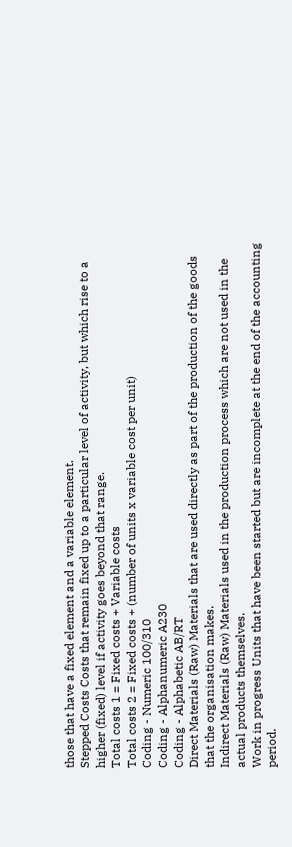those that have a fixed element and a variable element.
Stepped Costs Costs that remain fixed up to a particular level of activity, but which rise to a higher (fixed) level if activity goes beyond that range.
Total costs 1 = Fixed costs + Variable costs
Total costs 2 = Fixed costs + (number of units x variable cost per unit)
Coding - Numeric 100/310
Coding - Alphanumeric A230
Coding - Alphabetic AB/RT
Direct Materials (Raw) Materials that are used directly as part of the production of the goods that the organisation makes.
Indirect Materials (Raw) Materials used in the production process which are not used in the actual products themselves.
Work in progress Units that have been started but are incomplete at the end of the accounting period.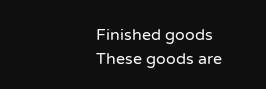Finished goods These goods are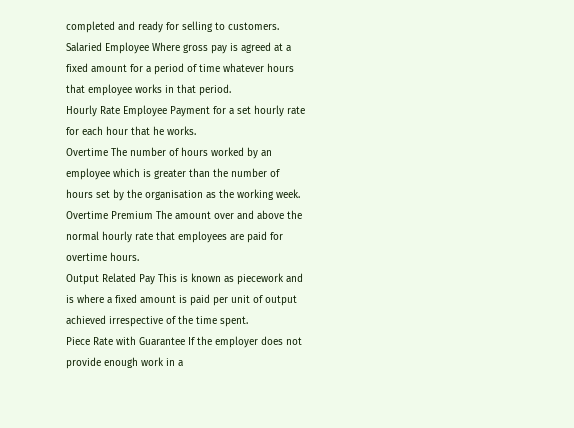completed and ready for selling to customers.
Salaried Employee Where gross pay is agreed at a fixed amount for a period of time whatever hours that employee works in that period.
Hourly Rate Employee Payment for a set hourly rate for each hour that he works.
Overtime The number of hours worked by an employee which is greater than the number of hours set by the organisation as the working week.
Overtime Premium The amount over and above the normal hourly rate that employees are paid for overtime hours.
Output Related Pay This is known as piecework and is where a fixed amount is paid per unit of output achieved irrespective of the time spent.
Piece Rate with Guarantee If the employer does not provide enough work in a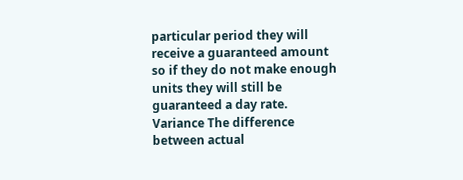particular period they will receive a guaranteed amount so if they do not make enough units they will still be guaranteed a day rate.
Variance The difference between actual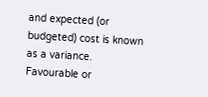and expected (or budgeted) cost is known as a variance.
Favourable or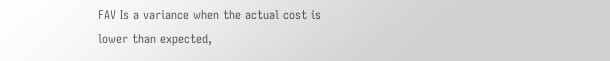FAV Is a variance when the actual cost is lower than expected,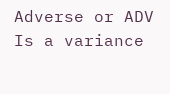Adverse or ADV Is a variance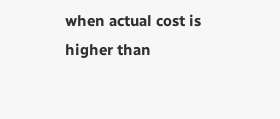when actual cost is higher than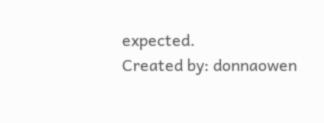expected.
Created by: donnaowen